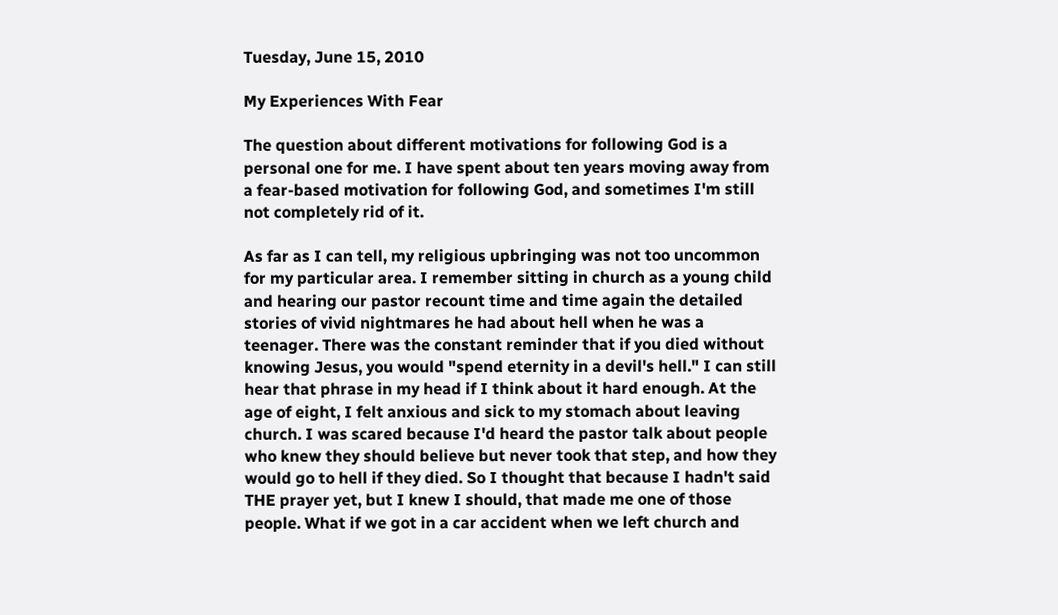Tuesday, June 15, 2010

My Experiences With Fear

The question about different motivations for following God is a personal one for me. I have spent about ten years moving away from a fear-based motivation for following God, and sometimes I'm still not completely rid of it.

As far as I can tell, my religious upbringing was not too uncommon for my particular area. I remember sitting in church as a young child and hearing our pastor recount time and time again the detailed stories of vivid nightmares he had about hell when he was a teenager. There was the constant reminder that if you died without knowing Jesus, you would "spend eternity in a devil's hell." I can still hear that phrase in my head if I think about it hard enough. At the age of eight, I felt anxious and sick to my stomach about leaving church. I was scared because I'd heard the pastor talk about people who knew they should believe but never took that step, and how they would go to hell if they died. So I thought that because I hadn't said THE prayer yet, but I knew I should, that made me one of those people. What if we got in a car accident when we left church and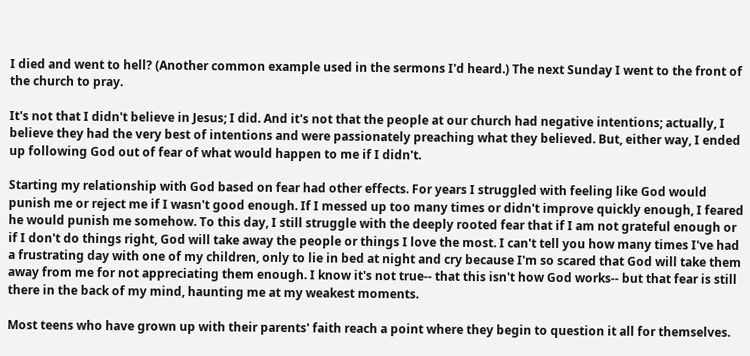I died and went to hell? (Another common example used in the sermons I'd heard.) The next Sunday I went to the front of the church to pray.

It's not that I didn't believe in Jesus; I did. And it's not that the people at our church had negative intentions; actually, I believe they had the very best of intentions and were passionately preaching what they believed. But, either way, I ended up following God out of fear of what would happen to me if I didn't.

Starting my relationship with God based on fear had other effects. For years I struggled with feeling like God would punish me or reject me if I wasn't good enough. If I messed up too many times or didn't improve quickly enough, I feared he would punish me somehow. To this day, I still struggle with the deeply rooted fear that if I am not grateful enough or if I don't do things right, God will take away the people or things I love the most. I can't tell you how many times I've had a frustrating day with one of my children, only to lie in bed at night and cry because I'm so scared that God will take them away from me for not appreciating them enough. I know it's not true-- that this isn't how God works-- but that fear is still there in the back of my mind, haunting me at my weakest moments.

Most teens who have grown up with their parents' faith reach a point where they begin to question it all for themselves.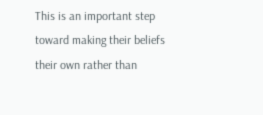This is an important step toward making their beliefs their own rather than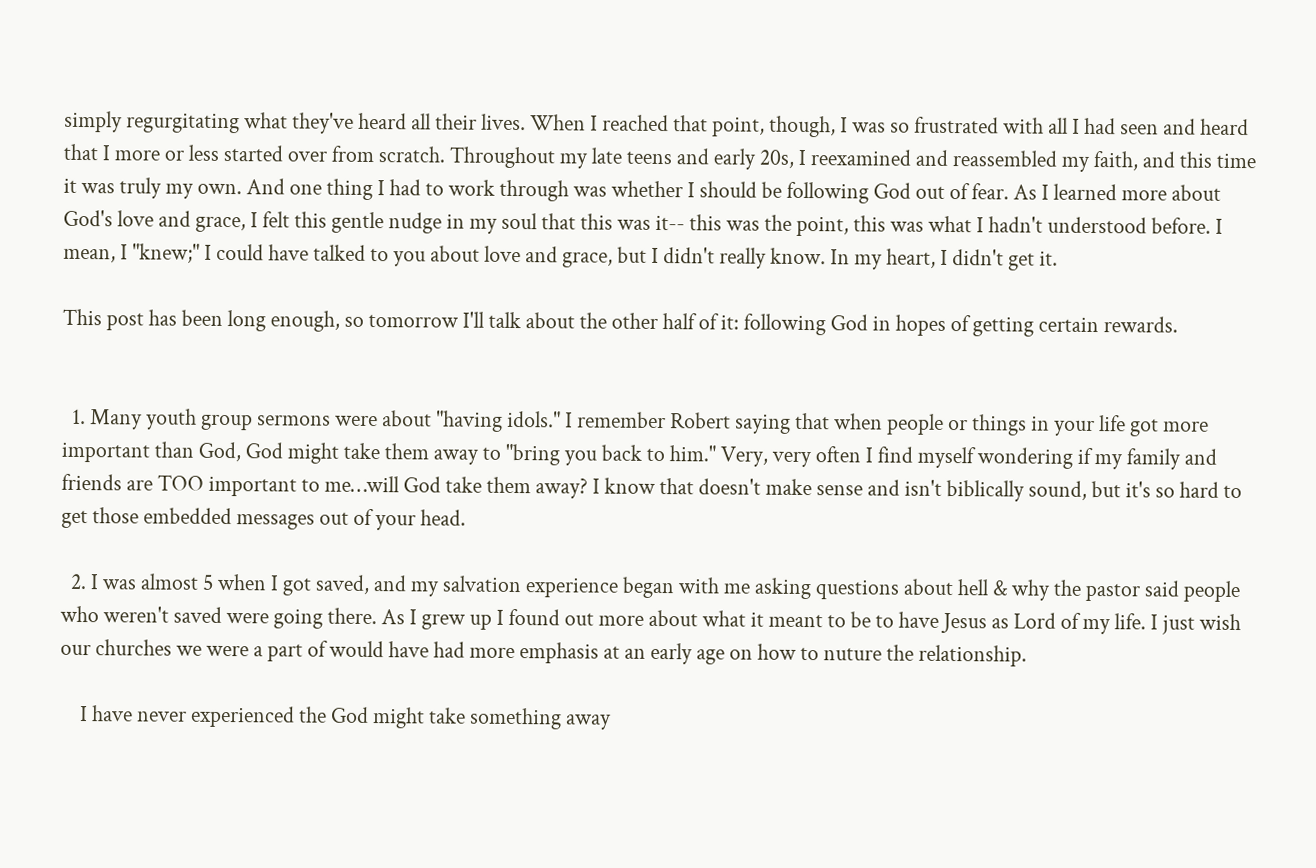simply regurgitating what they've heard all their lives. When I reached that point, though, I was so frustrated with all I had seen and heard that I more or less started over from scratch. Throughout my late teens and early 20s, I reexamined and reassembled my faith, and this time it was truly my own. And one thing I had to work through was whether I should be following God out of fear. As I learned more about God's love and grace, I felt this gentle nudge in my soul that this was it-- this was the point, this was what I hadn't understood before. I mean, I "knew;" I could have talked to you about love and grace, but I didn't really know. In my heart, I didn't get it.

This post has been long enough, so tomorrow I'll talk about the other half of it: following God in hopes of getting certain rewards.


  1. Many youth group sermons were about "having idols." I remember Robert saying that when people or things in your life got more important than God, God might take them away to "bring you back to him." Very, very often I find myself wondering if my family and friends are TOO important to me…will God take them away? I know that doesn't make sense and isn't biblically sound, but it's so hard to get those embedded messages out of your head.

  2. I was almost 5 when I got saved, and my salvation experience began with me asking questions about hell & why the pastor said people who weren't saved were going there. As I grew up I found out more about what it meant to be to have Jesus as Lord of my life. I just wish our churches we were a part of would have had more emphasis at an early age on how to nuture the relationship.

    I have never experienced the God might take something away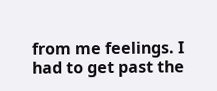from me feelings. I had to get past the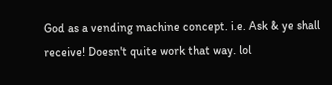God as a vending machine concept. i.e. Ask & ye shall receive! Doesn't quite work that way. lol